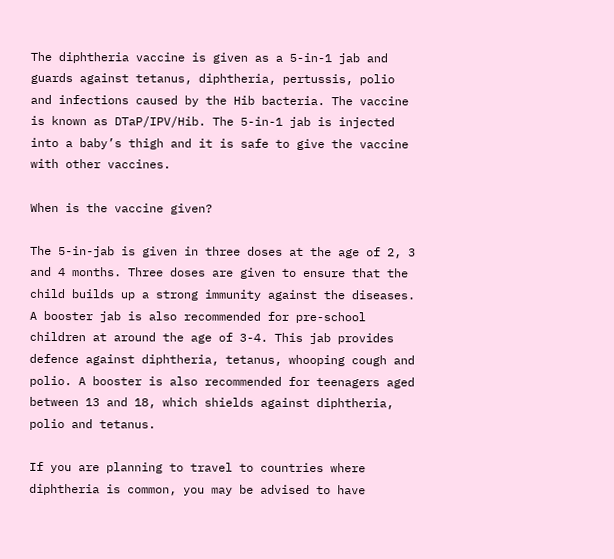The diphtheria vaccine is given as a 5-in-1 jab and guards against tetanus, diphtheria, pertussis, polio and infections caused by the Hib bacteria. The vaccine is known as DTaP/IPV/Hib. The 5-in-1 jab is injected into a baby’s thigh and it is safe to give the vaccine with other vaccines.

When is the vaccine given?

The 5-in-jab is given in three doses at the age of 2, 3 and 4 months. Three doses are given to ensure that the child builds up a strong immunity against the diseases. A booster jab is also recommended for pre-school children at around the age of 3-4. This jab provides defence against diphtheria, tetanus, whooping cough and polio. A booster is also recommended for teenagers aged between 13 and 18, which shields against diphtheria, polio and tetanus.

If you are planning to travel to countries where diphtheria is common, you may be advised to have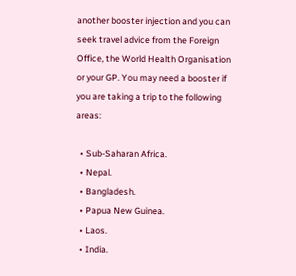another booster injection and you can seek travel advice from the Foreign Office, the World Health Organisation or your GP. You may need a booster if you are taking a trip to the following areas:

  • Sub-Saharan Africa.
  • Nepal.
  • Bangladesh.
  • Papua New Guinea.
  • Laos.
  • India.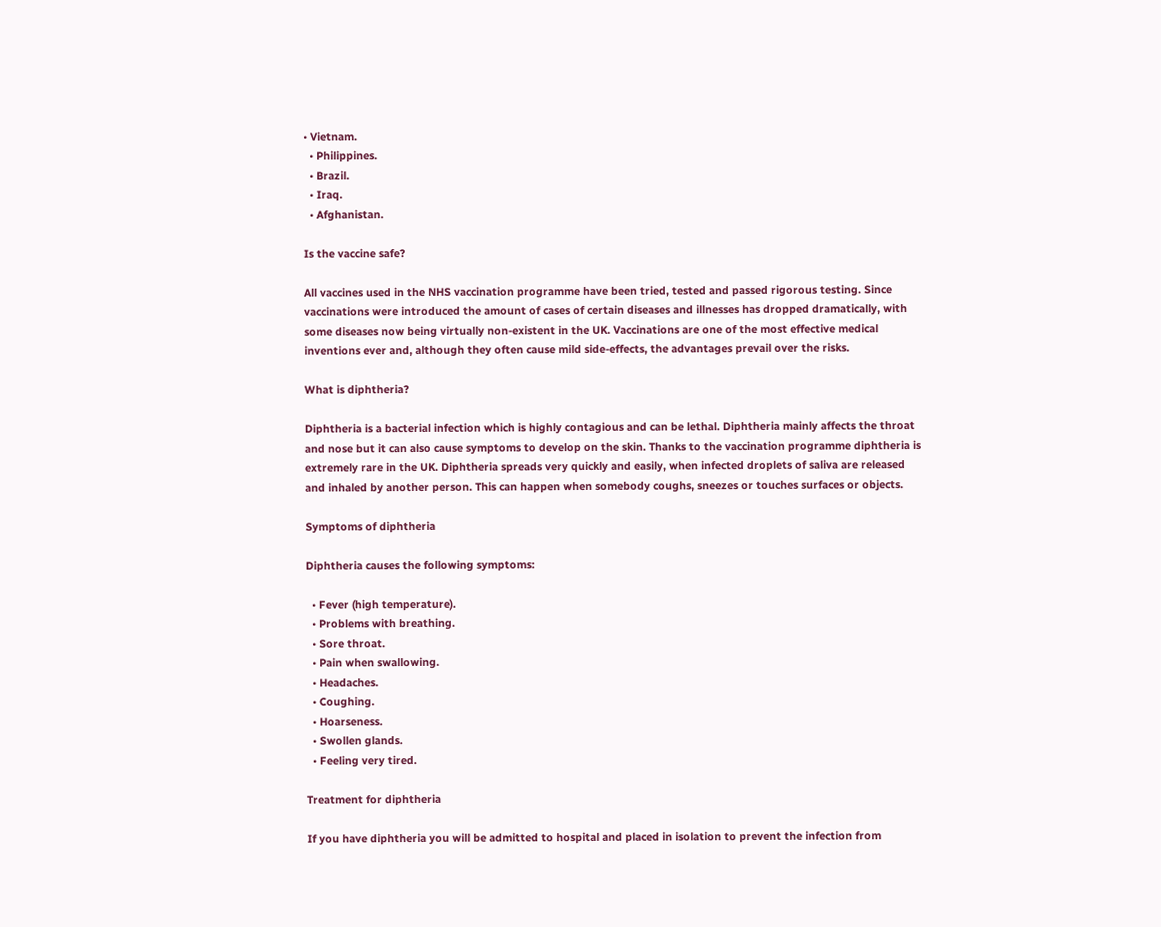• Vietnam.
  • Philippines.
  • Brazil.
  • Iraq.
  • Afghanistan.

Is the vaccine safe?

All vaccines used in the NHS vaccination programme have been tried, tested and passed rigorous testing. Since vaccinations were introduced the amount of cases of certain diseases and illnesses has dropped dramatically, with some diseases now being virtually non-existent in the UK. Vaccinations are one of the most effective medical inventions ever and, although they often cause mild side-effects, the advantages prevail over the risks.

What is diphtheria?

Diphtheria is a bacterial infection which is highly contagious and can be lethal. Diphtheria mainly affects the throat and nose but it can also cause symptoms to develop on the skin. Thanks to the vaccination programme diphtheria is extremely rare in the UK. Diphtheria spreads very quickly and easily, when infected droplets of saliva are released and inhaled by another person. This can happen when somebody coughs, sneezes or touches surfaces or objects.

Symptoms of diphtheria

Diphtheria causes the following symptoms:

  • Fever (high temperature).
  • Problems with breathing.
  • Sore throat.
  • Pain when swallowing.
  • Headaches.
  • Coughing.
  • Hoarseness.
  • Swollen glands.
  • Feeling very tired.

Treatment for diphtheria

If you have diphtheria you will be admitted to hospital and placed in isolation to prevent the infection from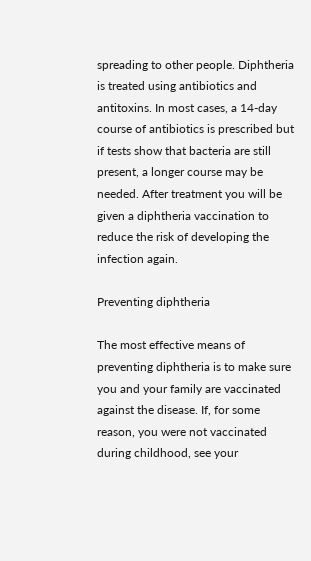spreading to other people. Diphtheria is treated using antibiotics and antitoxins. In most cases, a 14-day course of antibiotics is prescribed but if tests show that bacteria are still present, a longer course may be needed. After treatment you will be given a diphtheria vaccination to reduce the risk of developing the infection again.

Preventing diphtheria

The most effective means of preventing diphtheria is to make sure you and your family are vaccinated against the disease. If, for some reason, you were not vaccinated during childhood, see your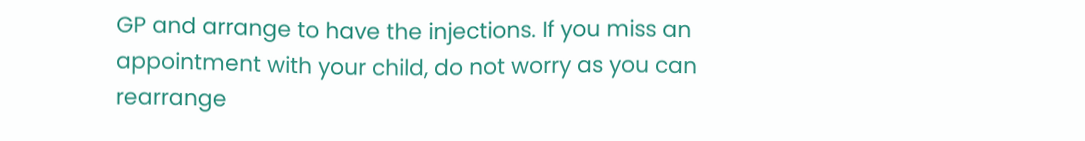GP and arrange to have the injections. If you miss an appointment with your child, do not worry as you can rearrange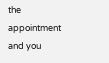the appointment and you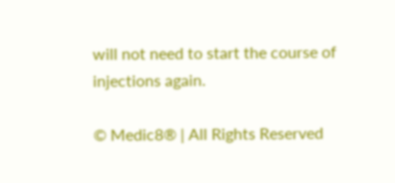will not need to start the course of injections again.

© Medic8® | All Rights Reserved